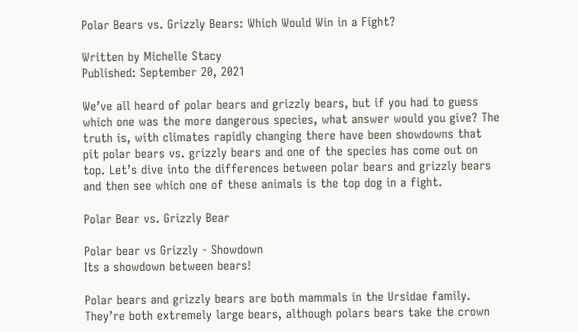Polar Bears vs. Grizzly Bears: Which Would Win in a Fight?

Written by Michelle Stacy
Published: September 20, 2021

We’ve all heard of polar bears and grizzly bears, but if you had to guess which one was the more dangerous species, what answer would you give? The truth is, with climates rapidly changing there have been showdowns that pit polar bears vs. grizzly bears and one of the species has come out on top. Let’s dive into the differences between polar bears and grizzly bears and then see which one of these animals is the top dog in a fight.

Polar Bear vs. Grizzly Bear

Polar bear vs Grizzly - Showdown
Its a showdown between bears!

Polar bears and grizzly bears are both mammals in the Ursidae family. They’re both extremely large bears, although polars bears take the crown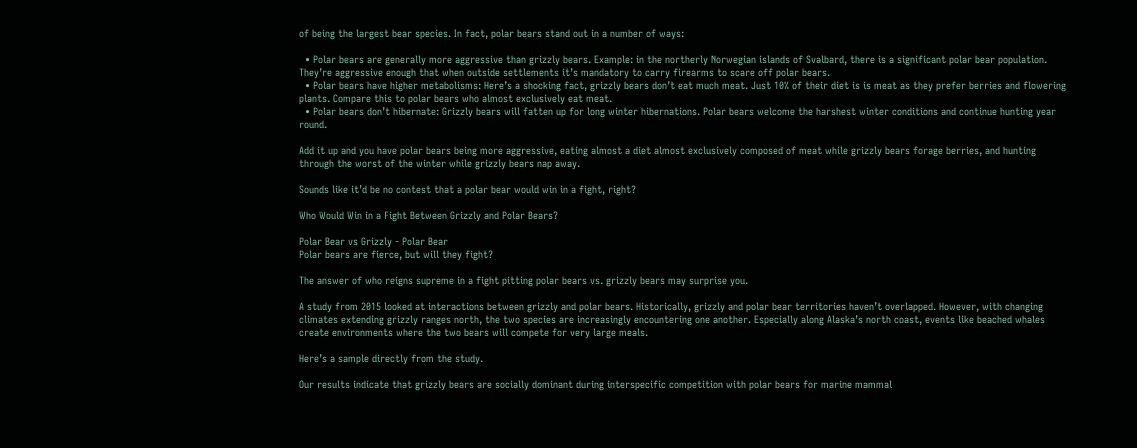of being the largest bear species. In fact, polar bears stand out in a number of ways:

  • Polar bears are generally more aggressive than grizzly bears. Example: in the northerly Norwegian islands of Svalbard, there is a significant polar bear population. They’re aggressive enough that when outside settlements it’s mandatory to carry firearms to scare off polar bears.
  • Polar bears have higher metabolisms: Here’s a shocking fact, grizzly bears don’t eat much meat. Just 10% of their diet is is meat as they prefer berries and flowering plants. Compare this to polar bears who almost exclusively eat meat.
  • Polar bears don’t hibernate: Grizzly bears will fatten up for long winter hibernations. Polar bears welcome the harshest winter conditions and continue hunting year round.

Add it up and you have polar bears being more aggressive, eating almost a diet almost exclusively composed of meat while grizzly bears forage berries, and hunting through the worst of the winter while grizzly bears nap away.

Sounds like it’d be no contest that a polar bear would win in a fight, right?

Who Would Win in a Fight Between Grizzly and Polar Bears?

Polar Bear vs Grizzly - Polar Bear
Polar bears are fierce, but will they fight?

The answer of who reigns supreme in a fight pitting polar bears vs. grizzly bears may surprise you.

A study from 2015 looked at interactions between grizzly and polar bears. Historically, grizzly and polar bear territories haven’t overlapped. However, with changing climates extending grizzly ranges north, the two species are increasingly encountering one another. Especially along Alaska’s north coast, events like beached whales create environments where the two bears will compete for very large meals.

Here’s a sample directly from the study.

Our results indicate that grizzly bears are socially dominant during interspecific competition with polar bears for marine mammal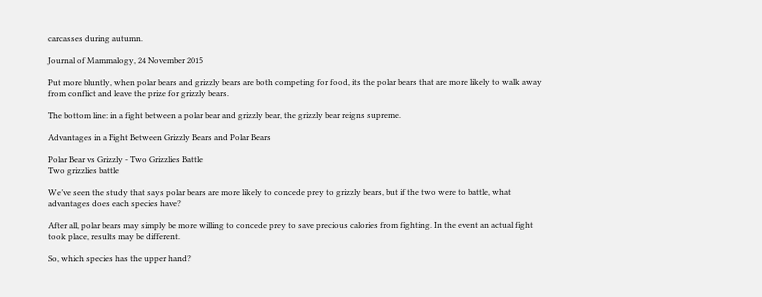carcasses during autumn.

Journal of Mammalogy, 24 November 2015

Put more bluntly, when polar bears and grizzly bears are both competing for food, its the polar bears that are more likely to walk away from conflict and leave the prize for grizzly bears.

The bottom line: in a fight between a polar bear and grizzly bear, the grizzly bear reigns supreme.

Advantages in a Fight Between Grizzly Bears and Polar Bears

Polar Bear vs Grizzly - Two Grizzlies Battle
Two grizzlies battle

We’ve seen the study that says polar bears are more likely to concede prey to grizzly bears, but if the two were to battle, what advantages does each species have?

After all, polar bears may simply be more willing to concede prey to save precious calories from fighting. In the event an actual fight took place, results may be different.

So, which species has the upper hand?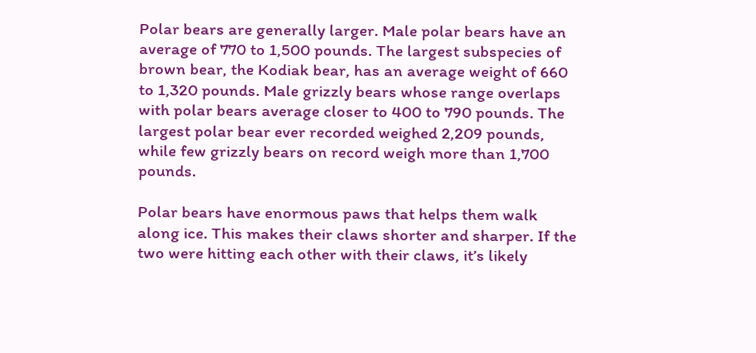Polar bears are generally larger. Male polar bears have an average of 770 to 1,500 pounds. The largest subspecies of brown bear, the Kodiak bear, has an average weight of 660 to 1,320 pounds. Male grizzly bears whose range overlaps with polar bears average closer to 400 to 790 pounds. The largest polar bear ever recorded weighed 2,209 pounds, while few grizzly bears on record weigh more than 1,700 pounds.

Polar bears have enormous paws that helps them walk along ice. This makes their claws shorter and sharper. If the two were hitting each other with their claws, it’s likely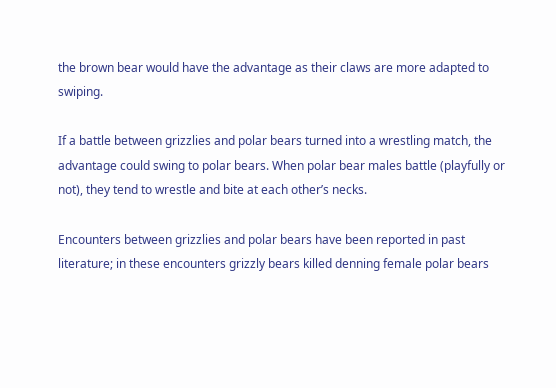the brown bear would have the advantage as their claws are more adapted to swiping.

If a battle between grizzlies and polar bears turned into a wrestling match, the advantage could swing to polar bears. When polar bear males battle (playfully or not), they tend to wrestle and bite at each other’s necks.

Encounters between grizzlies and polar bears have been reported in past literature; in these encounters grizzly bears killed denning female polar bears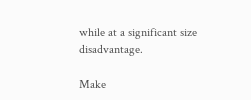while at a significant size disadvantage.

Make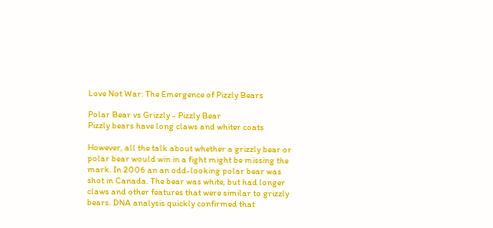Love Not War: The Emergence of Pizzly Bears

Polar Bear vs Grizzly - Pizzly Bear
Pizzly bears have long claws and whiter coats

However, all the talk about whether a grizzly bear or polar bear would win in a fight might be missing the mark. In 2006 an an odd-looking polar bear was shot in Canada. The bear was white, but had longer claws and other features that were similar to grizzly bears. DNA analysis quickly confirmed that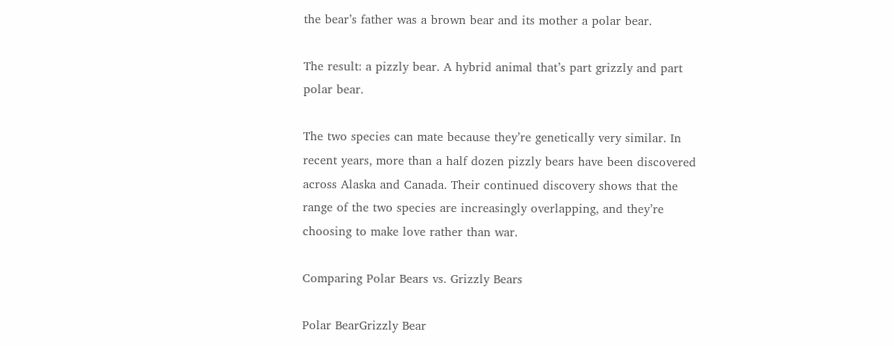the bear’s father was a brown bear and its mother a polar bear.

The result: a pizzly bear. A hybrid animal that’s part grizzly and part polar bear.

The two species can mate because they’re genetically very similar. In recent years, more than a half dozen pizzly bears have been discovered across Alaska and Canada. Their continued discovery shows that the range of the two species are increasingly overlapping, and they’re choosing to make love rather than war.

Comparing Polar Bears vs. Grizzly Bears

Polar BearGrizzly Bear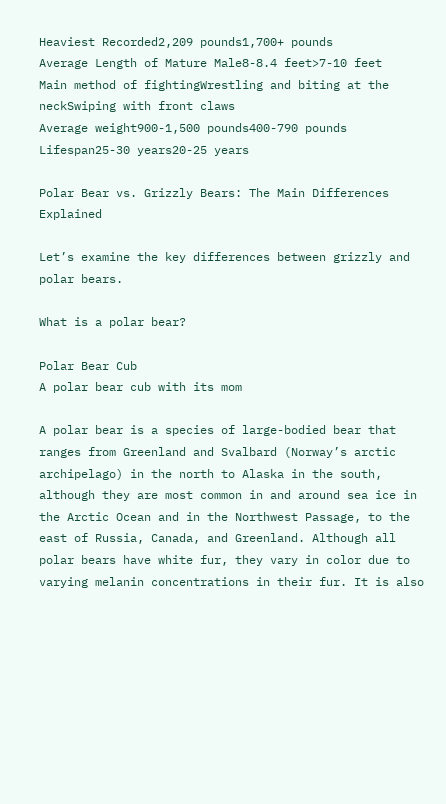Heaviest Recorded2,209 pounds1,700+ pounds
Average Length of Mature Male8-8.4 feet>7-10 feet
Main method of fightingWrestling and biting at the neckSwiping with front claws
Average weight900-1,500 pounds400-790 pounds
Lifespan25-30 years20-25 years

Polar Bear vs. Grizzly Bears: The Main Differences Explained

Let’s examine the key differences between grizzly and polar bears.

What is a polar bear?

Polar Bear Cub
A polar bear cub with its mom

A polar bear is a species of large-bodied bear that ranges from Greenland and Svalbard (Norway’s arctic archipelago) in the north to Alaska in the south, although they are most common in and around sea ice in the Arctic Ocean and in the Northwest Passage, to the east of Russia, Canada, and Greenland. Although all polar bears have white fur, they vary in color due to varying melanin concentrations in their fur. It is also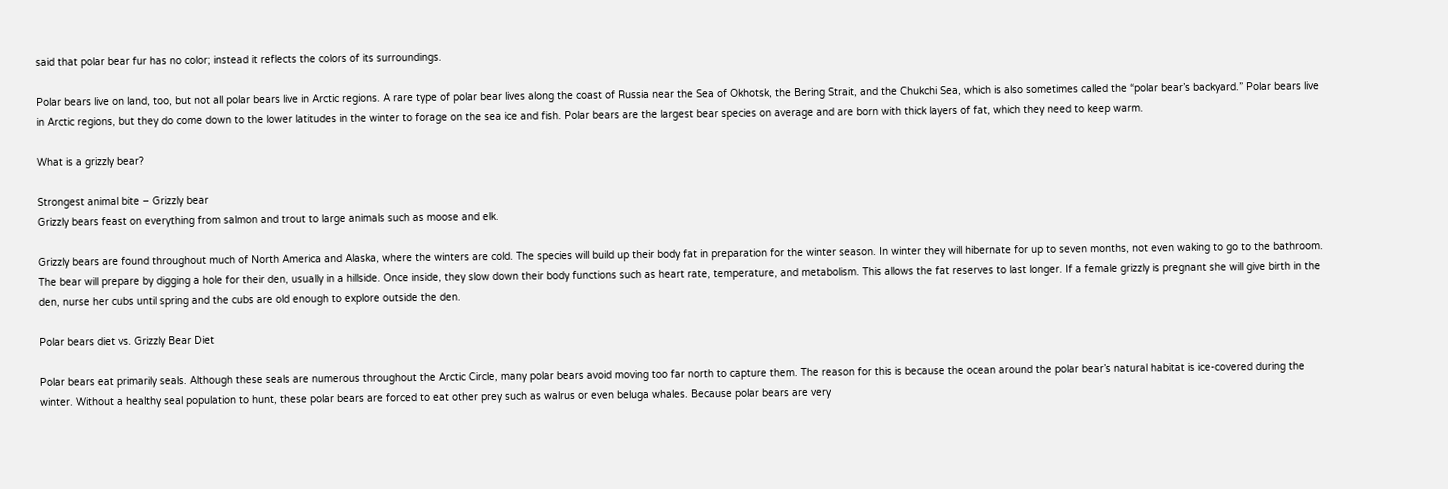said that polar bear fur has no color; instead it reflects the colors of its surroundings.

Polar bears live on land, too, but not all polar bears live in Arctic regions. A rare type of polar bear lives along the coast of Russia near the Sea of Okhotsk, the Bering Strait, and the Chukchi Sea, which is also sometimes called the “polar bear’s backyard.” Polar bears live in Arctic regions, but they do come down to the lower latitudes in the winter to forage on the sea ice and fish. Polar bears are the largest bear species on average and are born with thick layers of fat, which they need to keep warm.

What is a grizzly bear?

Strongest animal bite – Grizzly bear
Grizzly bears feast on everything from salmon and trout to large animals such as moose and elk.

Grizzly bears are found throughout much of North America and Alaska, where the winters are cold. The species will build up their body fat in preparation for the winter season. In winter they will hibernate for up to seven months, not even waking to go to the bathroom. The bear will prepare by digging a hole for their den, usually in a hillside. Once inside, they slow down their body functions such as heart rate, temperature, and metabolism. This allows the fat reserves to last longer. If a female grizzly is pregnant she will give birth in the den, nurse her cubs until spring and the cubs are old enough to explore outside the den.

Polar bears diet vs. Grizzly Bear Diet

Polar bears eat primarily seals. Although these seals are numerous throughout the Arctic Circle, many polar bears avoid moving too far north to capture them. The reason for this is because the ocean around the polar bear’s natural habitat is ice-covered during the winter. Without a healthy seal population to hunt, these polar bears are forced to eat other prey such as walrus or even beluga whales. Because polar bears are very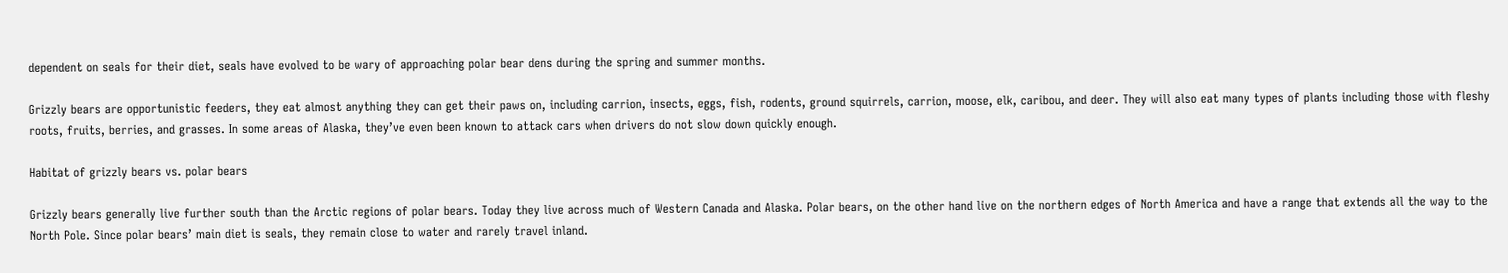dependent on seals for their diet, seals have evolved to be wary of approaching polar bear dens during the spring and summer months.

Grizzly bears are opportunistic feeders, they eat almost anything they can get their paws on, including carrion, insects, eggs, fish, rodents, ground squirrels, carrion, moose, elk, caribou, and deer. They will also eat many types of plants including those with fleshy roots, fruits, berries, and grasses. In some areas of Alaska, they’ve even been known to attack cars when drivers do not slow down quickly enough.

Habitat of grizzly bears vs. polar bears

Grizzly bears generally live further south than the Arctic regions of polar bears. Today they live across much of Western Canada and Alaska. Polar bears, on the other hand live on the northern edges of North America and have a range that extends all the way to the North Pole. Since polar bears’ main diet is seals, they remain close to water and rarely travel inland.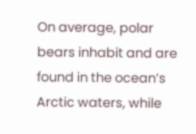On average, polar bears inhabit and are found in the ocean’s Arctic waters, while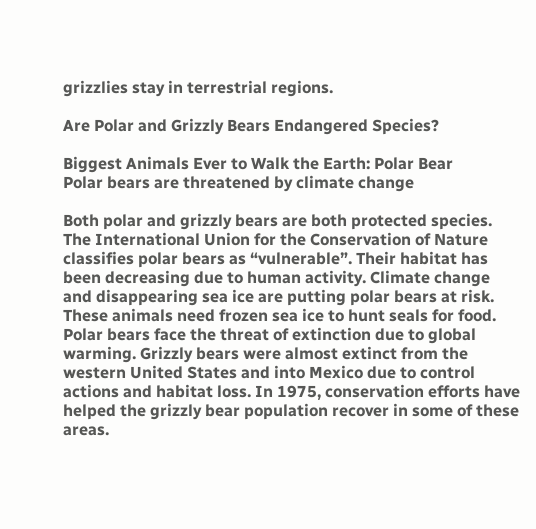grizzlies stay in terrestrial regions.

Are Polar and Grizzly Bears Endangered Species?

Biggest Animals Ever to Walk the Earth: Polar Bear
Polar bears are threatened by climate change

Both polar and grizzly bears are both protected species. The International Union for the Conservation of Nature classifies polar bears as “vulnerable”. Their habitat has been decreasing due to human activity. Climate change and disappearing sea ice are putting polar bears at risk. These animals need frozen sea ice to hunt seals for food. Polar bears face the threat of extinction due to global warming. Grizzly bears were almost extinct from the western United States and into Mexico due to control actions and habitat loss. In 1975, conservation efforts have helped the grizzly bear population recover in some of these areas.